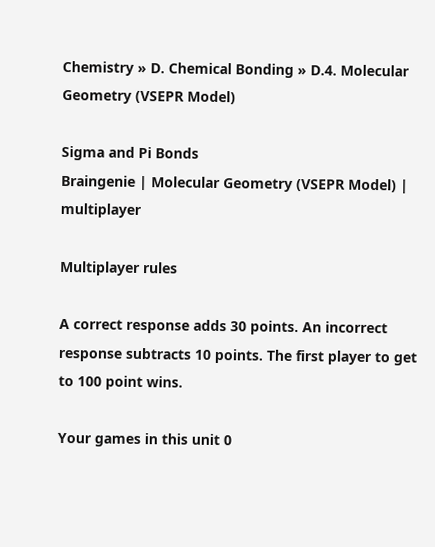Chemistry » D. Chemical Bonding » D.4. Molecular Geometry (VSEPR Model)

Sigma and Pi Bonds
Braingenie | Molecular Geometry (VSEPR Model) | multiplayer

Multiplayer rules

A correct response adds 30 points. An incorrect response subtracts 10 points. The first player to get to 100 point wins.

Your games in this unit 0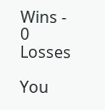Wins - 0 Losses

You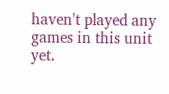haven't played any games in this unit yet.